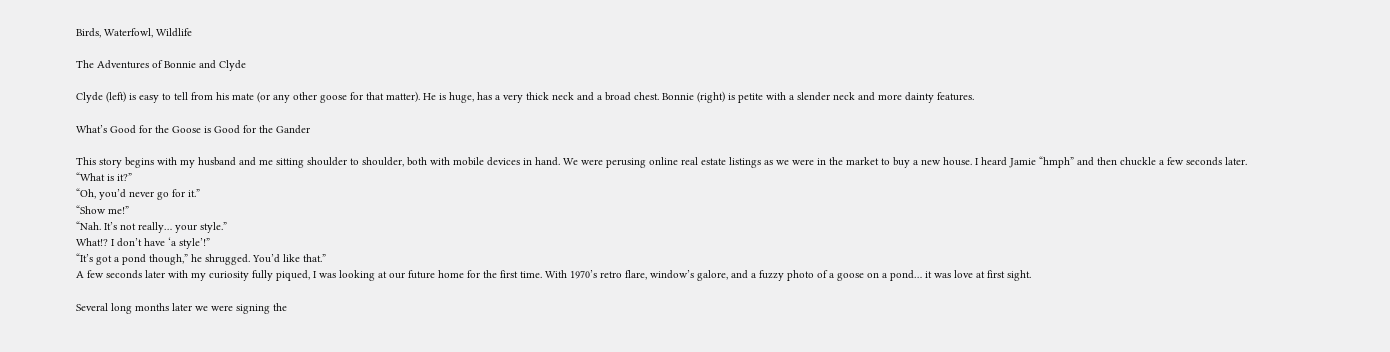Birds, Waterfowl, Wildlife

The Adventures of Bonnie and Clyde

Clyde (left) is easy to tell from his mate (or any other goose for that matter). He is huge, has a very thick neck and a broad chest. Bonnie (right) is petite with a slender neck and more dainty features.

What’s Good for the Goose is Good for the Gander

This story begins with my husband and me sitting shoulder to shoulder, both with mobile devices in hand. We were perusing online real estate listings as we were in the market to buy a new house. I heard Jamie “hmph” and then chuckle a few seconds later.
“What is it?”
“Oh, you’d never go for it.”
“Show me!”
“Nah. It’s not really… your style.”
What!? I don’t have ‘a style’!”
“It’s got a pond though,” he shrugged. You’d like that.”
A few seconds later with my curiosity fully piqued, I was looking at our future home for the first time. With 1970’s retro flare, window’s galore, and a fuzzy photo of a goose on a pond… it was love at first sight.

Several long months later we were signing the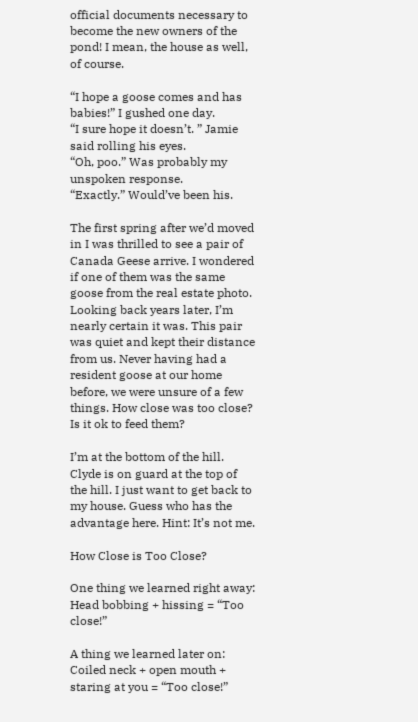official documents necessary to become the new owners of the pond! I mean, the house as well, of course.

“I hope a goose comes and has babies!” I gushed one day.
“I sure hope it doesn’t. ” Jamie said rolling his eyes.
“Oh, poo.” Was probably my unspoken response.
“Exactly.” Would’ve been his.

The first spring after we’d moved in I was thrilled to see a pair of Canada Geese arrive. I wondered if one of them was the same goose from the real estate photo. Looking back years later, I’m nearly certain it was. This pair was quiet and kept their distance from us. Never having had a resident goose at our home before, we were unsure of a few things. How close was too close? Is it ok to feed them?

I’m at the bottom of the hill. Clyde is on guard at the top of the hill. I just want to get back to my house. Guess who has the advantage here. Hint: It’s not me.

How Close is Too Close?

One thing we learned right away:
Head bobbing + hissing = “Too close!”

A thing we learned later on:
Coiled neck + open mouth + staring at you = “Too close!”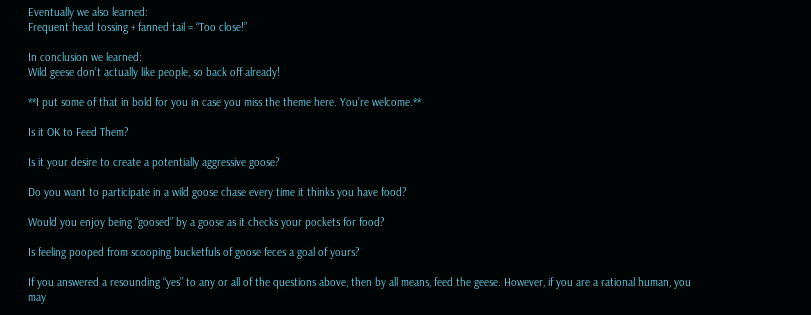Eventually we also learned:
Frequent head tossing + fanned tail = “Too close!”

In conclusion we learned:
Wild geese don’t actually like people, so back off already!

**I put some of that in bold for you in case you miss the theme here. You’re welcome.**

Is it OK to Feed Them?

Is it your desire to create a potentially aggressive goose?

Do you want to participate in a wild goose chase every time it thinks you have food?

Would you enjoy being “goosed” by a goose as it checks your pockets for food?

Is feeling pooped from scooping bucketfuls of goose feces a goal of yours?

If you answered a resounding “yes” to any or all of the questions above, then by all means, feed the geese. However, if you are a rational human, you may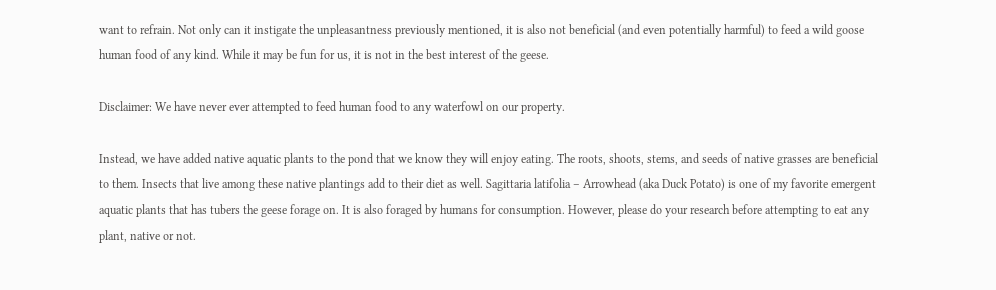want to refrain. Not only can it instigate the unpleasantness previously mentioned, it is also not beneficial (and even potentially harmful) to feed a wild goose human food of any kind. While it may be fun for us, it is not in the best interest of the geese.

Disclaimer: We have never ever attempted to feed human food to any waterfowl on our property.

Instead, we have added native aquatic plants to the pond that we know they will enjoy eating. The roots, shoots, stems, and seeds of native grasses are beneficial to them. Insects that live among these native plantings add to their diet as well. Sagittaria latifolia – Arrowhead (aka Duck Potato) is one of my favorite emergent aquatic plants that has tubers the geese forage on. It is also foraged by humans for consumption. However, please do your research before attempting to eat any plant, native or not.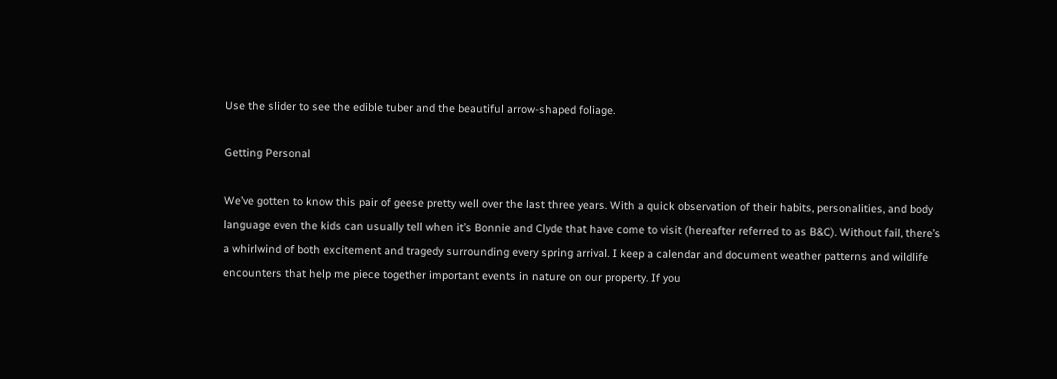Use the slider to see the edible tuber and the beautiful arrow-shaped foliage.

Getting Personal

We’ve gotten to know this pair of geese pretty well over the last three years. With a quick observation of their habits, personalities, and body language even the kids can usually tell when it’s Bonnie and Clyde that have come to visit (hereafter referred to as B&C). Without fail, there’s a whirlwind of both excitement and tragedy surrounding every spring arrival. I keep a calendar and document weather patterns and wildlife encounters that help me piece together important events in nature on our property. If you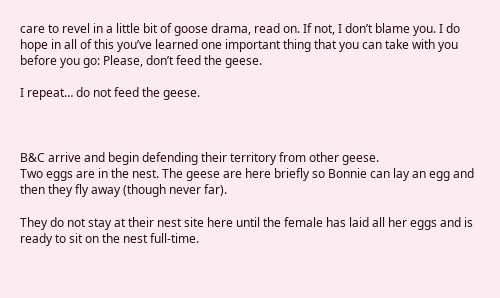care to revel in a little bit of goose drama, read on. If not, I don’t blame you. I do hope in all of this you’ve learned one important thing that you can take with you before you go: Please, don’t feed the geese.

I repeat… do not feed the geese.



B&C arrive and begin defending their territory from other geese.
Two eggs are in the nest. The geese are here briefly so Bonnie can lay an egg and then they fly away (though never far).

They do not stay at their nest site here until the female has laid all her eggs and is ready to sit on the nest full-time.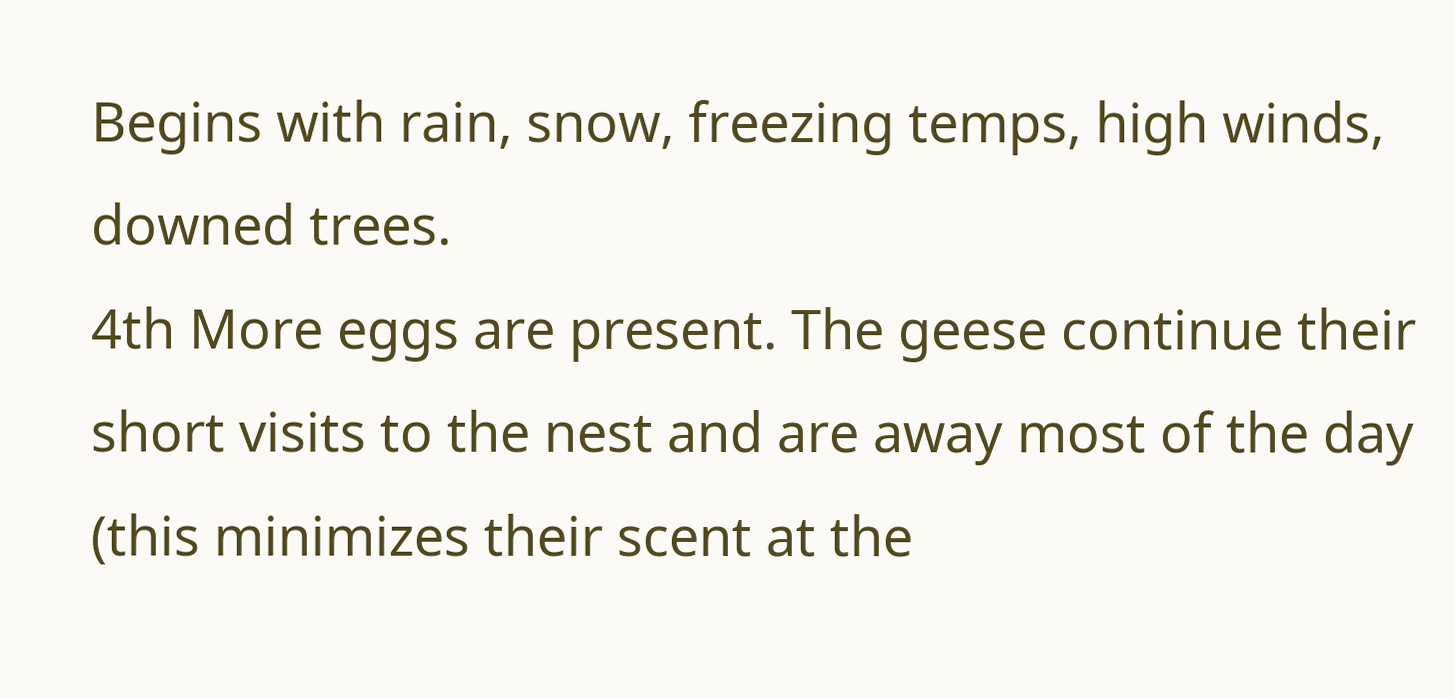Begins with rain, snow, freezing temps, high winds, downed trees.
4th More eggs are present. The geese continue their short visits to the nest and are away most of the day (this minimizes their scent at the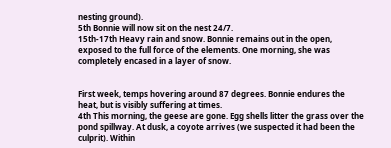nesting ground).
5th Bonnie will now sit on the nest 24/7.
15th-17th Heavy rain and snow. Bonnie remains out in the open, exposed to the full force of the elements. One morning, she was completely encased in a layer of snow.


First week, temps hovering around 87 degrees. Bonnie endures the heat, but is visibly suffering at times.
4th This morning, the geese are gone. Egg shells litter the grass over the pond spillway. At dusk, a coyote arrives (we suspected it had been the culprit). Within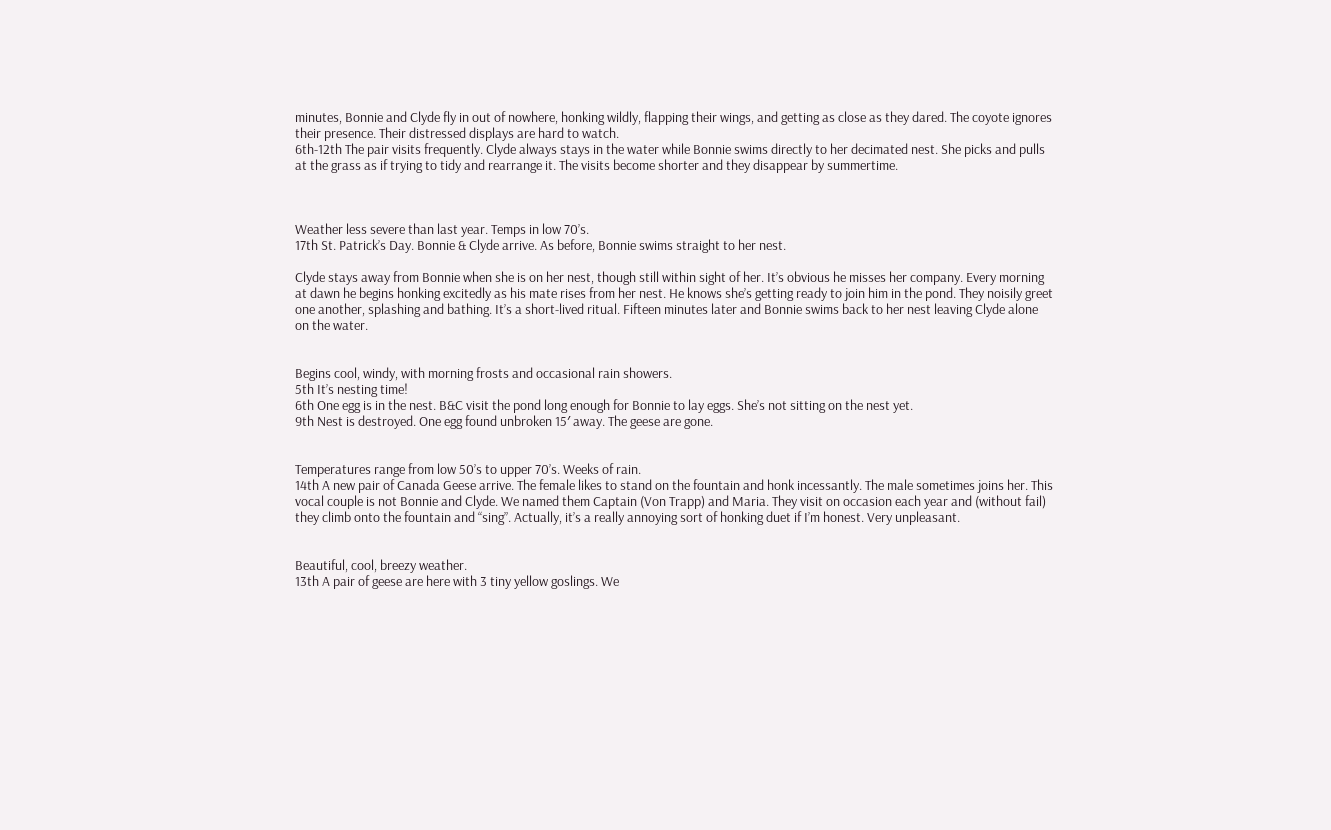minutes, Bonnie and Clyde fly in out of nowhere, honking wildly, flapping their wings, and getting as close as they dared. The coyote ignores their presence. Their distressed displays are hard to watch.
6th-12th The pair visits frequently. Clyde always stays in the water while Bonnie swims directly to her decimated nest. She picks and pulls at the grass as if trying to tidy and rearrange it. The visits become shorter and they disappear by summertime.



Weather less severe than last year. Temps in low 70’s.
17th St. Patrick’s Day. Bonnie & Clyde arrive. As before, Bonnie swims straight to her nest.

Clyde stays away from Bonnie when she is on her nest, though still within sight of her. It’s obvious he misses her company. Every morning at dawn he begins honking excitedly as his mate rises from her nest. He knows she’s getting ready to join him in the pond. They noisily greet one another, splashing and bathing. It’s a short-lived ritual. Fifteen minutes later and Bonnie swims back to her nest leaving Clyde alone on the water.


Begins cool, windy, with morning frosts and occasional rain showers.
5th It’s nesting time!
6th One egg is in the nest. B&C visit the pond long enough for Bonnie to lay eggs. She’s not sitting on the nest yet.
9th Nest is destroyed. One egg found unbroken 15′ away. The geese are gone.


Temperatures range from low 50’s to upper 70’s. Weeks of rain.
14th A new pair of Canada Geese arrive. The female likes to stand on the fountain and honk incessantly. The male sometimes joins her. This vocal couple is not Bonnie and Clyde. We named them Captain (Von Trapp) and Maria. They visit on occasion each year and (without fail) they climb onto the fountain and “sing”. Actually, it’s a really annoying sort of honking duet if I’m honest. Very unpleasant.


Beautiful, cool, breezy weather.
13th A pair of geese are here with 3 tiny yellow goslings. We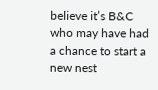believe it’s B&C who may have had a chance to start a new nest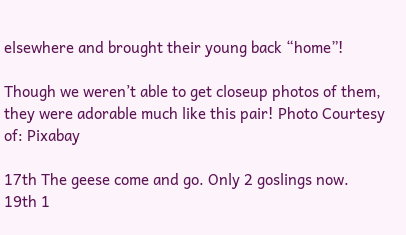elsewhere and brought their young back “home”!

Though we weren’t able to get closeup photos of them, they were adorable much like this pair! Photo Courtesy of: Pixabay

17th The geese come and go. Only 2 goslings now.
19th 1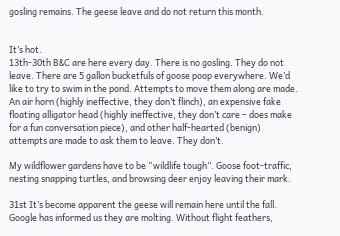gosling remains. The geese leave and do not return this month.


It’s hot.
13th-30th B&C are here every day. There is no gosling. They do not leave. There are 5 gallon bucketfuls of goose poop everywhere. We’d like to try to swim in the pond. Attempts to move them along are made. An air horn (highly ineffective, they don’t flinch), an expensive fake floating alligator head (highly ineffective, they don’t care – does make for a fun conversation piece), and other half-hearted (benign) attempts are made to ask them to leave. They don’t.

My wildflower gardens have to be “wildlife tough”. Goose foot-traffic, nesting snapping turtles, and browsing deer enjoy leaving their mark.

31st It’s become apparent the geese will remain here until the fall. Google has informed us they are molting. Without flight feathers,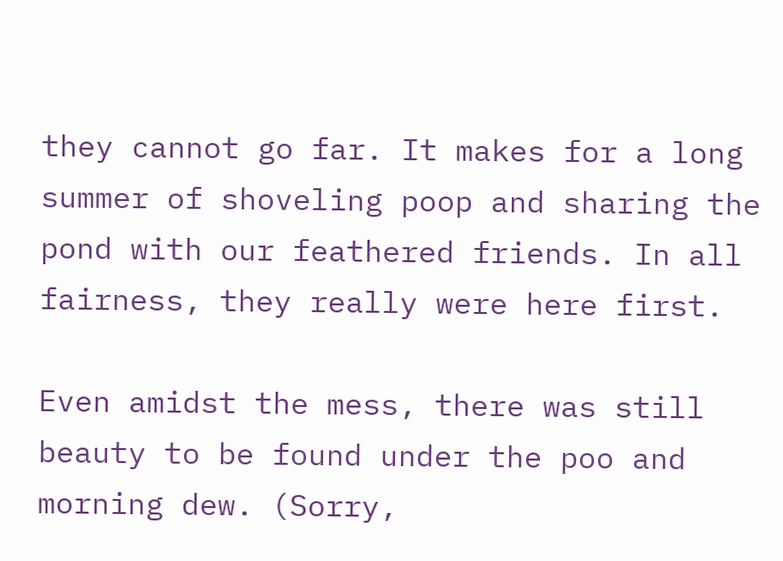they cannot go far. It makes for a long summer of shoveling poop and sharing the pond with our feathered friends. In all fairness, they really were here first.

Even amidst the mess, there was still beauty to be found under the poo and morning dew. (Sorry,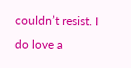couldn’t resist. I do love a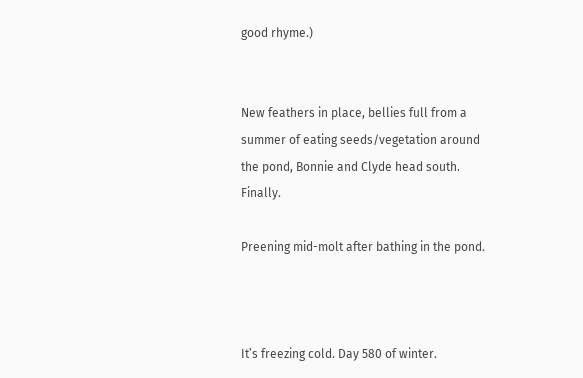good rhyme.)


New feathers in place, bellies full from a summer of eating seeds/vegetation around the pond, Bonnie and Clyde head south. Finally.

Preening mid-molt after bathing in the pond.



It’s freezing cold. Day 580 of winter.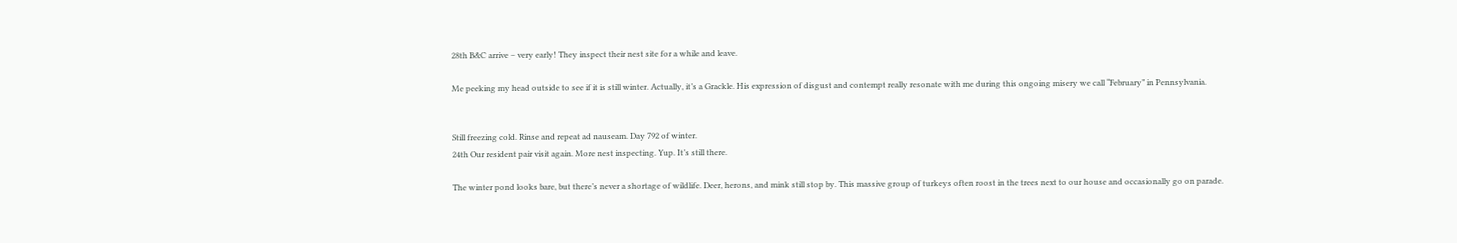28th B&C arrive – very early! They inspect their nest site for a while and leave.

Me peeking my head outside to see if it is still winter. Actually, it’s a Grackle. His expression of disgust and contempt really resonate with me during this ongoing misery we call “February” in Pennsylvania.


Still freezing cold. Rinse and repeat ad nauseam. Day 792 of winter.
24th Our resident pair visit again. More nest inspecting. Yup. It’s still there.

The winter pond looks bare, but there’s never a shortage of wildlife. Deer, herons, and mink still stop by. This massive group of turkeys often roost in the trees next to our house and occasionally go on parade.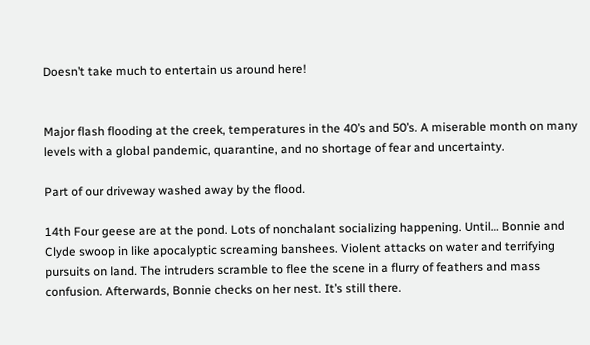Doesn’t take much to entertain us around here!


Major flash flooding at the creek, temperatures in the 40’s and 50’s. A miserable month on many levels with a global pandemic, quarantine, and no shortage of fear and uncertainty.

Part of our driveway washed away by the flood.

14th Four geese are at the pond. Lots of nonchalant socializing happening. Until… Bonnie and Clyde swoop in like apocalyptic screaming banshees. Violent attacks on water and terrifying pursuits on land. The intruders scramble to flee the scene in a flurry of feathers and mass confusion. Afterwards, Bonnie checks on her nest. It’s still there.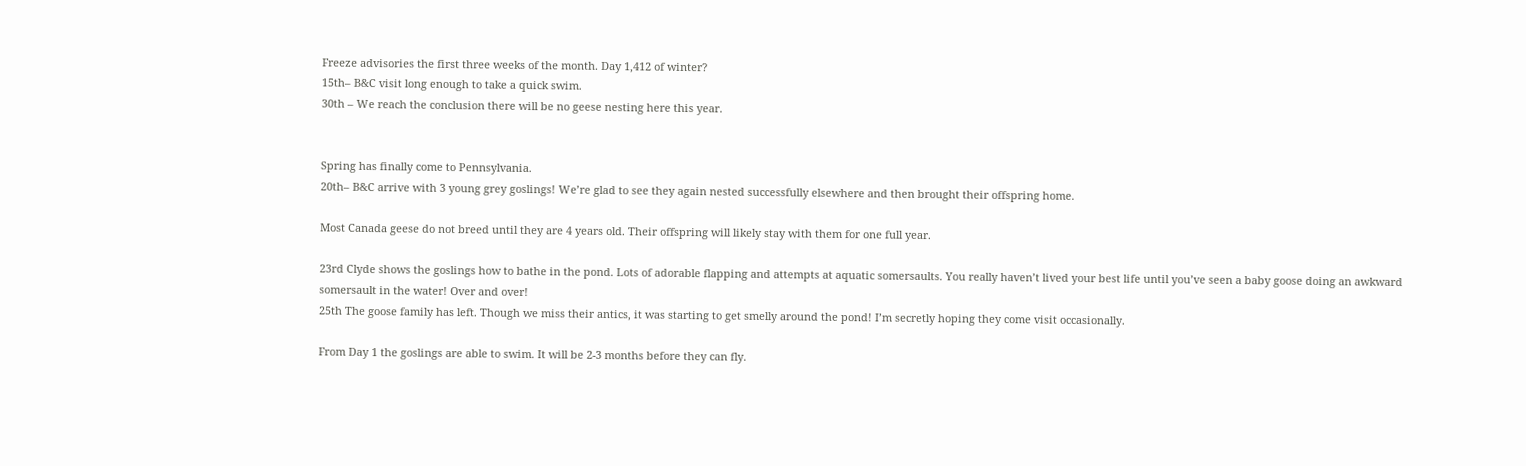Freeze advisories the first three weeks of the month. Day 1,412 of winter?
15th– B&C visit long enough to take a quick swim.
30th – We reach the conclusion there will be no geese nesting here this year.


Spring has finally come to Pennsylvania.
20th– B&C arrive with 3 young grey goslings! We’re glad to see they again nested successfully elsewhere and then brought their offspring home.

Most Canada geese do not breed until they are 4 years old. Their offspring will likely stay with them for one full year.

23rd Clyde shows the goslings how to bathe in the pond. Lots of adorable flapping and attempts at aquatic somersaults. You really haven’t lived your best life until you’ve seen a baby goose doing an awkward somersault in the water! Over and over!
25th The goose family has left. Though we miss their antics, it was starting to get smelly around the pond! I’m secretly hoping they come visit occasionally.

From Day 1 the goslings are able to swim. It will be 2-3 months before they can fly.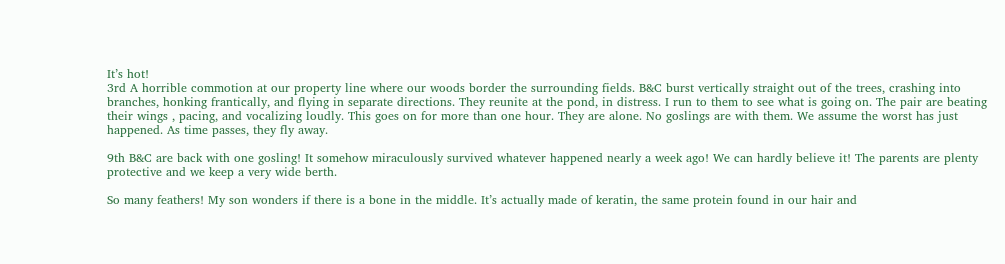It’s hot!
3rd A horrible commotion at our property line where our woods border the surrounding fields. B&C burst vertically straight out of the trees, crashing into branches, honking frantically, and flying in separate directions. They reunite at the pond, in distress. I run to them to see what is going on. The pair are beating their wings , pacing, and vocalizing loudly. This goes on for more than one hour. They are alone. No goslings are with them. We assume the worst has just happened. As time passes, they fly away.

9th B&C are back with one gosling! It somehow miraculously survived whatever happened nearly a week ago! We can hardly believe it! The parents are plenty protective and we keep a very wide berth.

So many feathers! My son wonders if there is a bone in the middle. It’s actually made of keratin, the same protein found in our hair and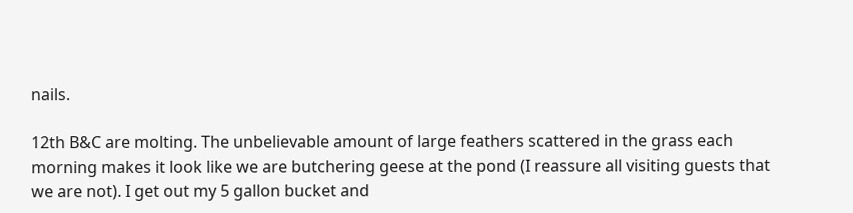nails.

12th B&C are molting. The unbelievable amount of large feathers scattered in the grass each morning makes it look like we are butchering geese at the pond (I reassure all visiting guests that we are not). I get out my 5 gallon bucket and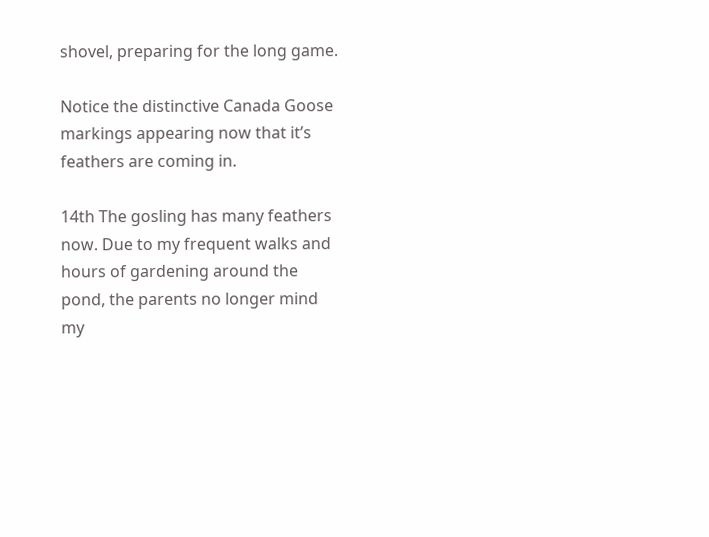shovel, preparing for the long game.

Notice the distinctive Canada Goose markings appearing now that it’s feathers are coming in.

14th The gosling has many feathers now. Due to my frequent walks and hours of gardening around the pond, the parents no longer mind my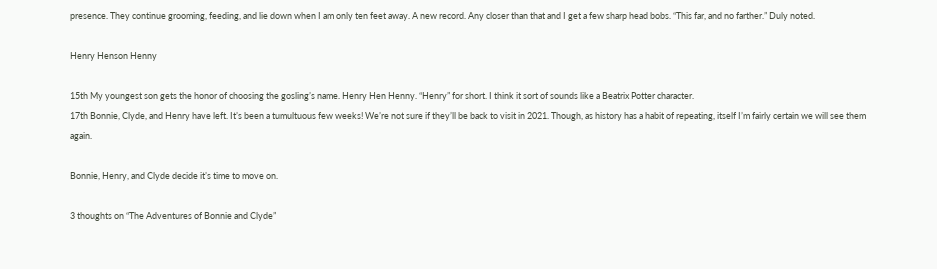presence. They continue grooming, feeding, and lie down when I am only ten feet away. A new record. Any closer than that and I get a few sharp head bobs. “This far, and no farther.” Duly noted.

Henry Henson Henny

15th My youngest son gets the honor of choosing the gosling’s name. Henry Hen Henny. “Henry” for short. I think it sort of sounds like a Beatrix Potter character.
17th Bonnie, Clyde, and Henry have left. It’s been a tumultuous few weeks! We’re not sure if they’ll be back to visit in 2021. Though, as history has a habit of repeating, itself I’m fairly certain we will see them again.

Bonnie, Henry, and Clyde decide it’s time to move on.

3 thoughts on “The Adventures of Bonnie and Clyde”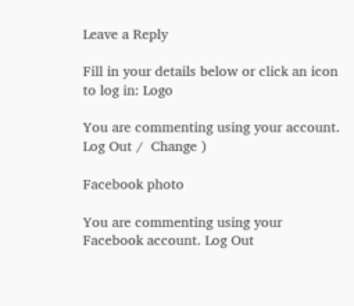Leave a Reply

Fill in your details below or click an icon to log in: Logo

You are commenting using your account. Log Out /  Change )

Facebook photo

You are commenting using your Facebook account. Log Out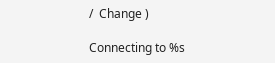/  Change )

Connecting to %s